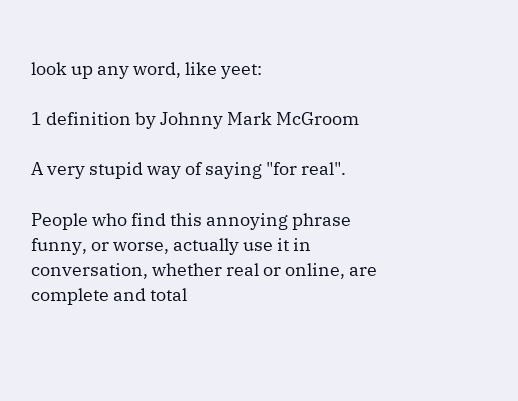look up any word, like yeet:

1 definition by Johnny Mark McGroom

A very stupid way of saying "for real".

People who find this annoying phrase funny, or worse, actually use it in conversation, whether real or online, are complete and total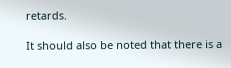retards.

It should also be noted that there is a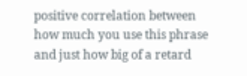positive correlation between how much you use this phrase and just how big of a retard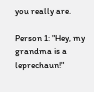you really are.

Person 1: "Hey, my grandma is a leprechaun!"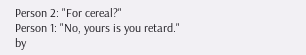Person 2: "For cereal?"
Person 1: "No, yours is you retard."
by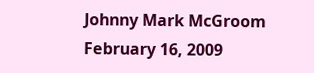Johnny Mark McGroom February 16, 2009